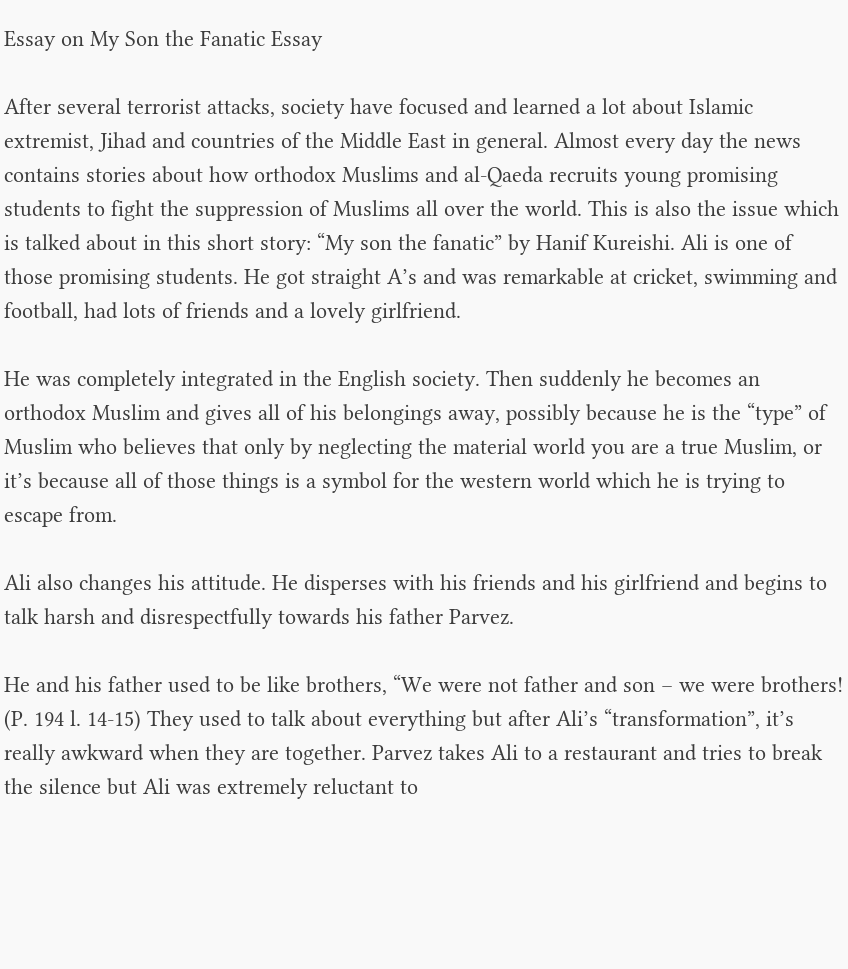Essay on My Son the Fanatic Essay

After several terrorist attacks, society have focused and learned a lot about Islamic extremist, Jihad and countries of the Middle East in general. Almost every day the news contains stories about how orthodox Muslims and al-Qaeda recruits young promising students to fight the suppression of Muslims all over the world. This is also the issue which is talked about in this short story: “My son the fanatic” by Hanif Kureishi. Ali is one of those promising students. He got straight A’s and was remarkable at cricket, swimming and football, had lots of friends and a lovely girlfriend.

He was completely integrated in the English society. Then suddenly he becomes an orthodox Muslim and gives all of his belongings away, possibly because he is the “type” of Muslim who believes that only by neglecting the material world you are a true Muslim, or it’s because all of those things is a symbol for the western world which he is trying to escape from.

Ali also changes his attitude. He disperses with his friends and his girlfriend and begins to talk harsh and disrespectfully towards his father Parvez.

He and his father used to be like brothers, “We were not father and son – we were brothers! (P. 194 l. 14-15) They used to talk about everything but after Ali’s “transformation”, it’s really awkward when they are together. Parvez takes Ali to a restaurant and tries to break the silence but Ali was extremely reluctant to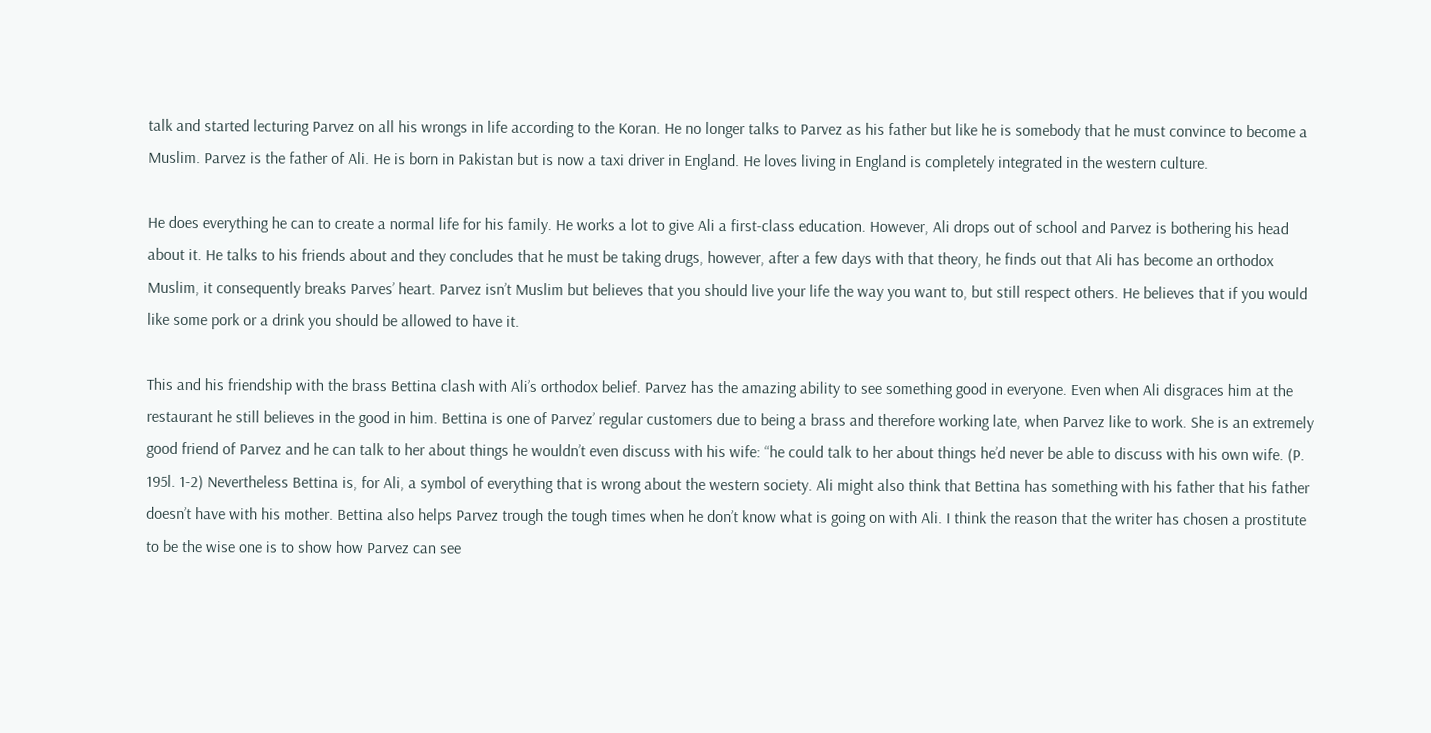talk and started lecturing Parvez on all his wrongs in life according to the Koran. He no longer talks to Parvez as his father but like he is somebody that he must convince to become a Muslim. Parvez is the father of Ali. He is born in Pakistan but is now a taxi driver in England. He loves living in England is completely integrated in the western culture.

He does everything he can to create a normal life for his family. He works a lot to give Ali a first-class education. However, Ali drops out of school and Parvez is bothering his head about it. He talks to his friends about and they concludes that he must be taking drugs, however, after a few days with that theory, he finds out that Ali has become an orthodox Muslim, it consequently breaks Parves’ heart. Parvez isn’t Muslim but believes that you should live your life the way you want to, but still respect others. He believes that if you would like some pork or a drink you should be allowed to have it.

This and his friendship with the brass Bettina clash with Ali’s orthodox belief. Parvez has the amazing ability to see something good in everyone. Even when Ali disgraces him at the restaurant he still believes in the good in him. Bettina is one of Parvez’ regular customers due to being a brass and therefore working late, when Parvez like to work. She is an extremely good friend of Parvez and he can talk to her about things he wouldn’t even discuss with his wife: “he could talk to her about things he’d never be able to discuss with his own wife. (P. 195l. 1-2) Nevertheless Bettina is, for Ali, a symbol of everything that is wrong about the western society. Ali might also think that Bettina has something with his father that his father doesn’t have with his mother. Bettina also helps Parvez trough the tough times when he don’t know what is going on with Ali. I think the reason that the writer has chosen a prostitute to be the wise one is to show how Parvez can see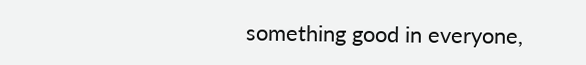something good in everyone,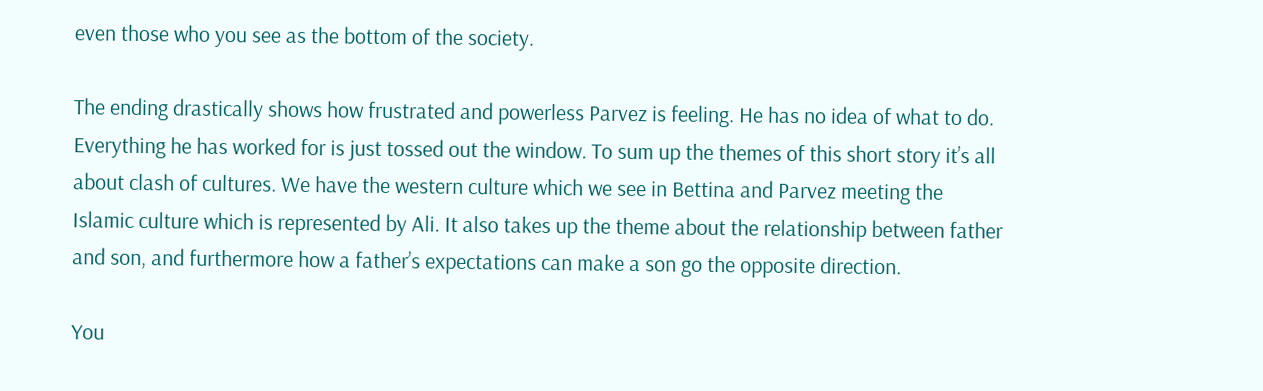even those who you see as the bottom of the society.

The ending drastically shows how frustrated and powerless Parvez is feeling. He has no idea of what to do. Everything he has worked for is just tossed out the window. To sum up the themes of this short story it’s all about clash of cultures. We have the western culture which we see in Bettina and Parvez meeting the Islamic culture which is represented by Ali. It also takes up the theme about the relationship between father and son, and furthermore how a father’s expectations can make a son go the opposite direction.

You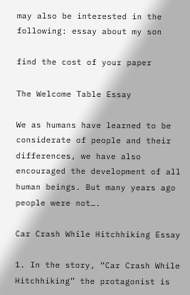may also be interested in the following: essay about my son

find the cost of your paper

The Welcome Table Essay

We as humans have learned to be considerate of people and their differences, we have also encouraged the development of all human beings. But many years ago people were not….

Car Crash While Hitchhiking Essay

1. In the story, “Car Crash While Hitchhiking” the protagonist is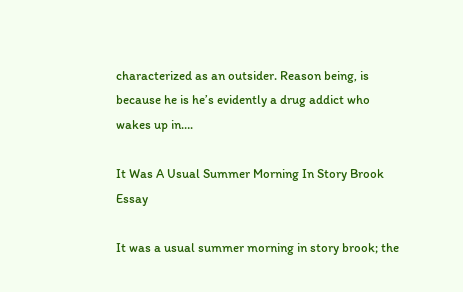characterized as an outsider. Reason being, is because he is he’s evidently a drug addict who wakes up in….

It Was A Usual Summer Morning In Story Brook Essay

It was a usual summer morning in story brook; the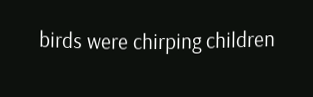birds were chirping children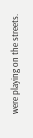were playing on the streets.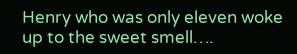Henry who was only eleven woke up to the sweet smell….